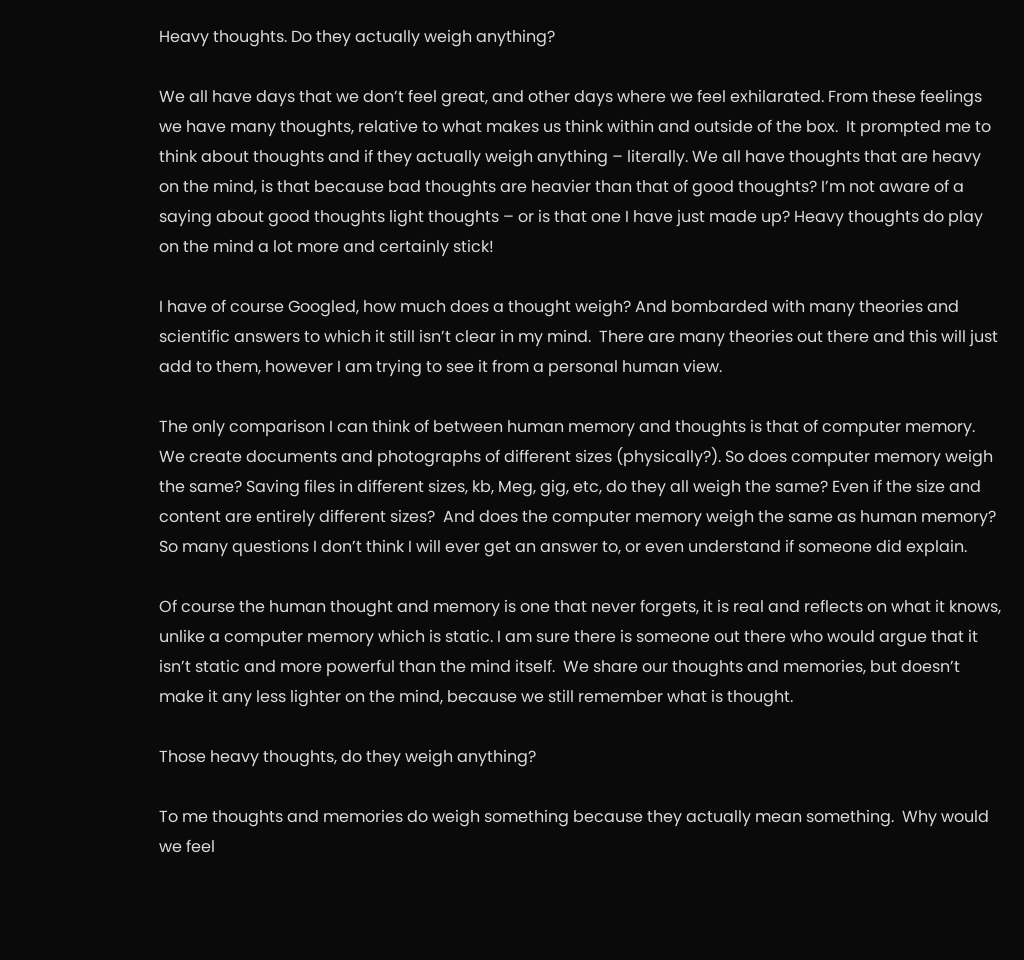Heavy thoughts. Do they actually weigh anything?

We all have days that we don’t feel great, and other days where we feel exhilarated. From these feelings we have many thoughts, relative to what makes us think within and outside of the box.  It prompted me to think about thoughts and if they actually weigh anything – literally. We all have thoughts that are heavy on the mind, is that because bad thoughts are heavier than that of good thoughts? I’m not aware of a saying about good thoughts light thoughts – or is that one I have just made up? Heavy thoughts do play on the mind a lot more and certainly stick!

I have of course Googled, how much does a thought weigh? And bombarded with many theories and scientific answers to which it still isn’t clear in my mind.  There are many theories out there and this will just add to them, however I am trying to see it from a personal human view.

The only comparison I can think of between human memory and thoughts is that of computer memory. We create documents and photographs of different sizes (physically?). So does computer memory weigh the same? Saving files in different sizes, kb, Meg, gig, etc, do they all weigh the same? Even if the size and content are entirely different sizes?  And does the computer memory weigh the same as human memory? So many questions I don’t think I will ever get an answer to, or even understand if someone did explain.

Of course the human thought and memory is one that never forgets, it is real and reflects on what it knows, unlike a computer memory which is static. I am sure there is someone out there who would argue that it isn’t static and more powerful than the mind itself.  We share our thoughts and memories, but doesn’t make it any less lighter on the mind, because we still remember what is thought.

Those heavy thoughts, do they weigh anything?

To me thoughts and memories do weigh something because they actually mean something.  Why would we feel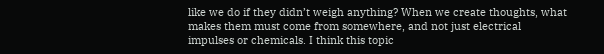like we do if they didn’t weigh anything? When we create thoughts, what makes them must come from somewhere, and not just electrical impulses or chemicals. I think this topic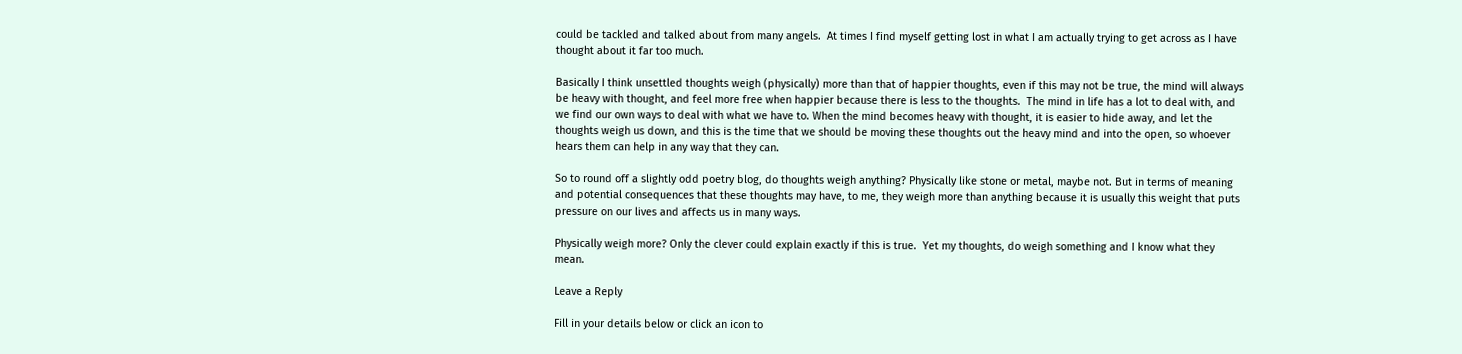could be tackled and talked about from many angels.  At times I find myself getting lost in what I am actually trying to get across as I have thought about it far too much.

Basically I think unsettled thoughts weigh (physically) more than that of happier thoughts, even if this may not be true, the mind will always be heavy with thought, and feel more free when happier because there is less to the thoughts.  The mind in life has a lot to deal with, and we find our own ways to deal with what we have to. When the mind becomes heavy with thought, it is easier to hide away, and let the thoughts weigh us down, and this is the time that we should be moving these thoughts out the heavy mind and into the open, so whoever hears them can help in any way that they can.

So to round off a slightly odd poetry blog, do thoughts weigh anything? Physically like stone or metal, maybe not. But in terms of meaning and potential consequences that these thoughts may have, to me, they weigh more than anything because it is usually this weight that puts pressure on our lives and affects us in many ways.

Physically weigh more? Only the clever could explain exactly if this is true.  Yet my thoughts, do weigh something and I know what they mean.

Leave a Reply

Fill in your details below or click an icon to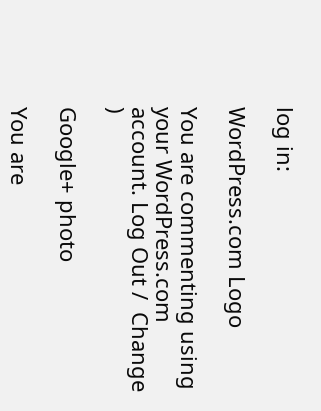log in:

WordPress.com Logo

You are commenting using your WordPress.com account. Log Out /  Change )

Google+ photo

You are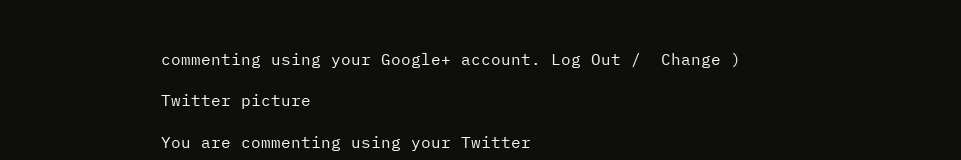commenting using your Google+ account. Log Out /  Change )

Twitter picture

You are commenting using your Twitter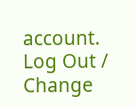account. Log Out /  Change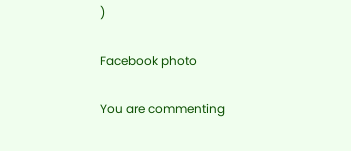)

Facebook photo

You are commenting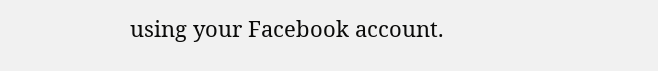using your Facebook account.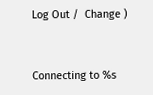Log Out /  Change )


Connecting to %s